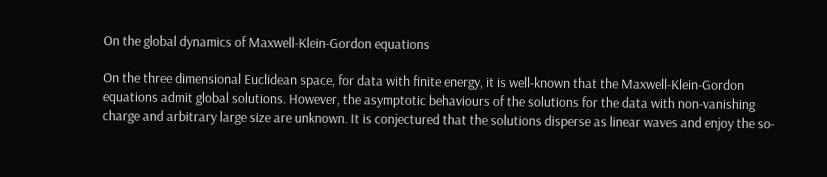On the global dynamics of Maxwell-Klein-Gordon equations

On the three dimensional Euclidean space, for data with finite energy, it is well-known that the Maxwell-Klein-Gordon equations admit global solutions. However, the asymptotic behaviours of the solutions for the data with non-vanishing charge and arbitrary large size are unknown. It is conjectured that the solutions disperse as linear waves and enjoy the so-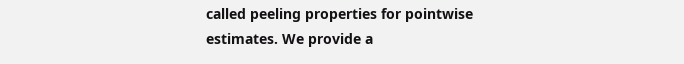called peeling properties for pointwise estimates. We provide a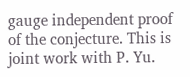gauge independent proof of the conjecture. This is joint work with P. Yu.